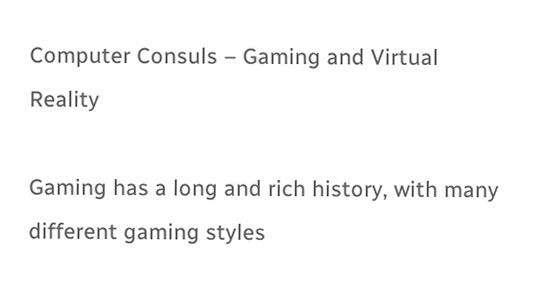Computer Consuls – Gaming and Virtual Reality

Gaming has a long and rich history, with many different gaming styles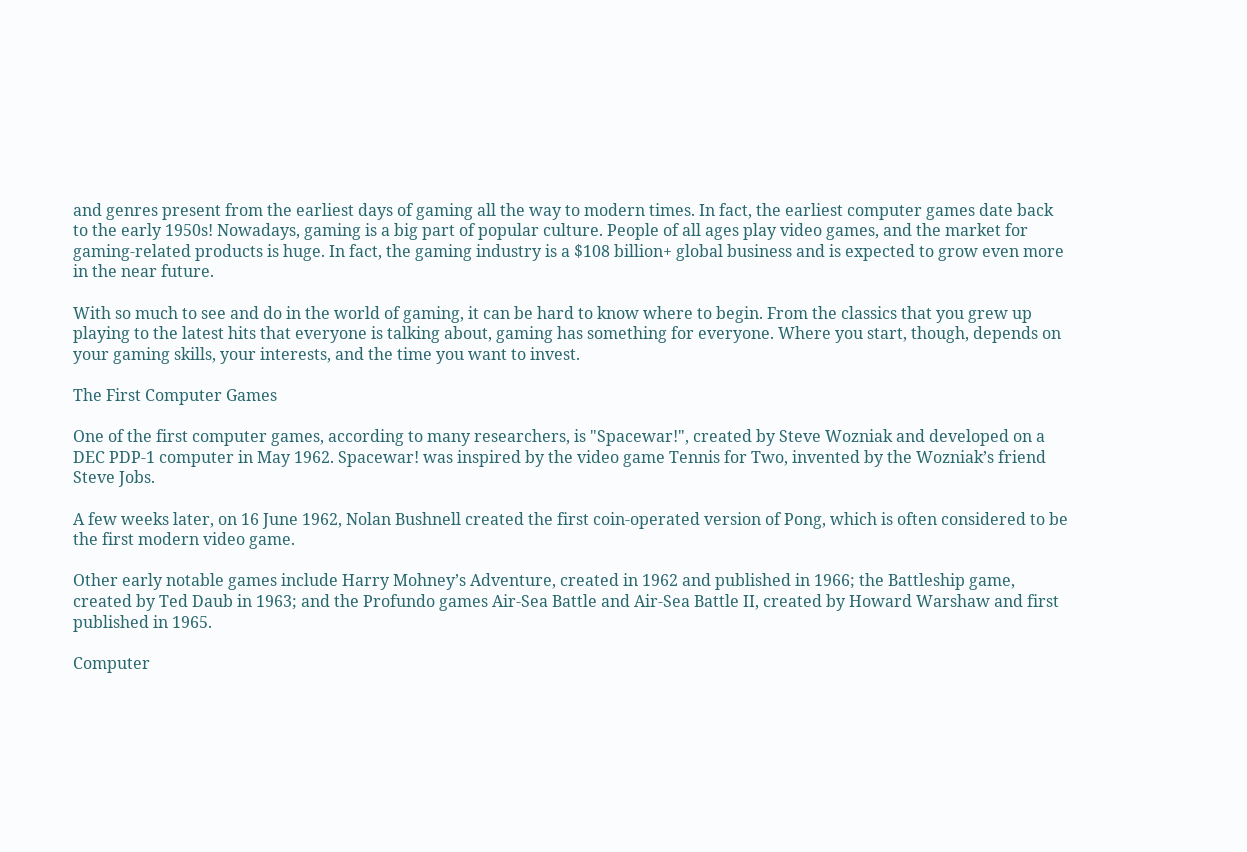and genres present from the earliest days of gaming all the way to modern times. In fact, the earliest computer games date back to the early 1950s! Nowadays, gaming is a big part of popular culture. People of all ages play video games, and the market for gaming-related products is huge. In fact, the gaming industry is a $108 billion+ global business and is expected to grow even more in the near future.

With so much to see and do in the world of gaming, it can be hard to know where to begin. From the classics that you grew up playing to the latest hits that everyone is talking about, gaming has something for everyone. Where you start, though, depends on your gaming skills, your interests, and the time you want to invest.

The First Computer Games

One of the first computer games, according to many researchers, is "Spacewar!", created by Steve Wozniak and developed on a DEC PDP-1 computer in May 1962. Spacewar! was inspired by the video game Tennis for Two, invented by the Wozniak’s friend Steve Jobs.

A few weeks later, on 16 June 1962, Nolan Bushnell created the first coin-operated version of Pong, which is often considered to be the first modern video game.

Other early notable games include Harry Mohney’s Adventure, created in 1962 and published in 1966; the Battleship game, created by Ted Daub in 1963; and the Profundo games Air-Sea Battle and Air-Sea Battle II, created by Howard Warshaw and first published in 1965.

Computer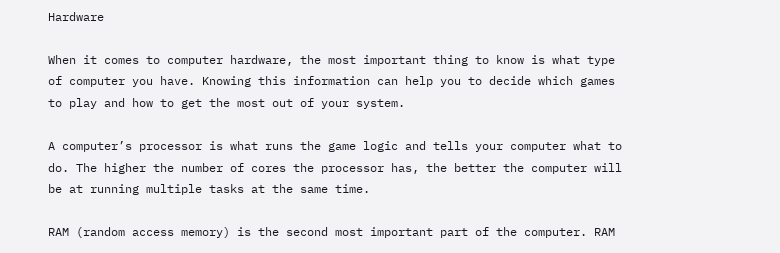Hardware

When it comes to computer hardware, the most important thing to know is what type of computer you have. Knowing this information can help you to decide which games to play and how to get the most out of your system.

A computer’s processor is what runs the game logic and tells your computer what to do. The higher the number of cores the processor has, the better the computer will be at running multiple tasks at the same time.

RAM (random access memory) is the second most important part of the computer. RAM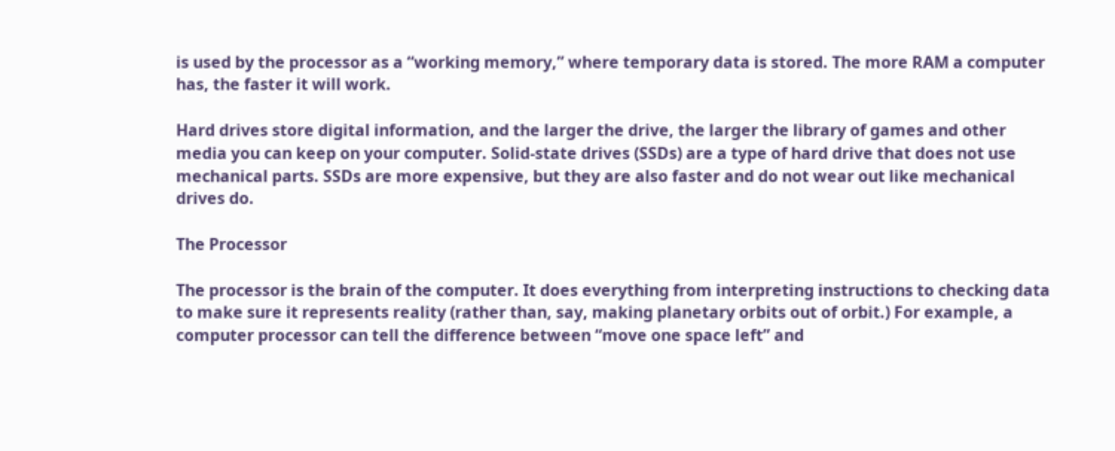is used by the processor as a “working memory,” where temporary data is stored. The more RAM a computer has, the faster it will work.

Hard drives store digital information, and the larger the drive, the larger the library of games and other media you can keep on your computer. Solid-state drives (SSDs) are a type of hard drive that does not use mechanical parts. SSDs are more expensive, but they are also faster and do not wear out like mechanical drives do.

The Processor

The processor is the brain of the computer. It does everything from interpreting instructions to checking data to make sure it represents reality (rather than, say, making planetary orbits out of orbit.) For example, a computer processor can tell the difference between “move one space left” and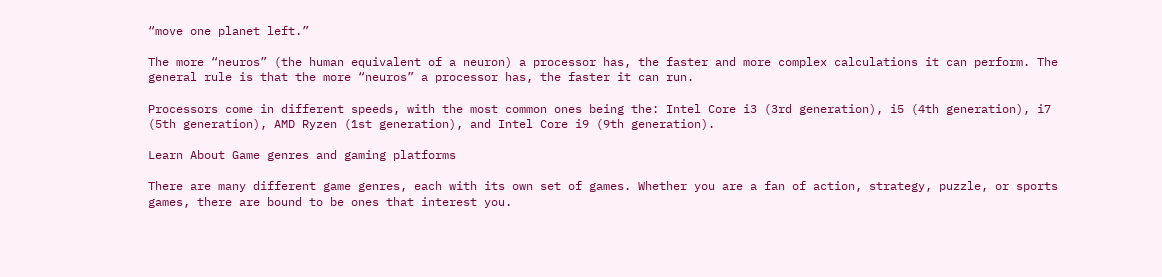“move one planet left.”

The more “neuros” (the human equivalent of a neuron) a processor has, the faster and more complex calculations it can perform. The general rule is that the more “neuros” a processor has, the faster it can run.

Processors come in different speeds, with the most common ones being the: Intel Core i3 (3rd generation), i5 (4th generation), i7 (5th generation), AMD Ryzen (1st generation), and Intel Core i9 (9th generation).

Learn About Game genres and gaming platforms

There are many different game genres, each with its own set of games. Whether you are a fan of action, strategy, puzzle, or sports games, there are bound to be ones that interest you.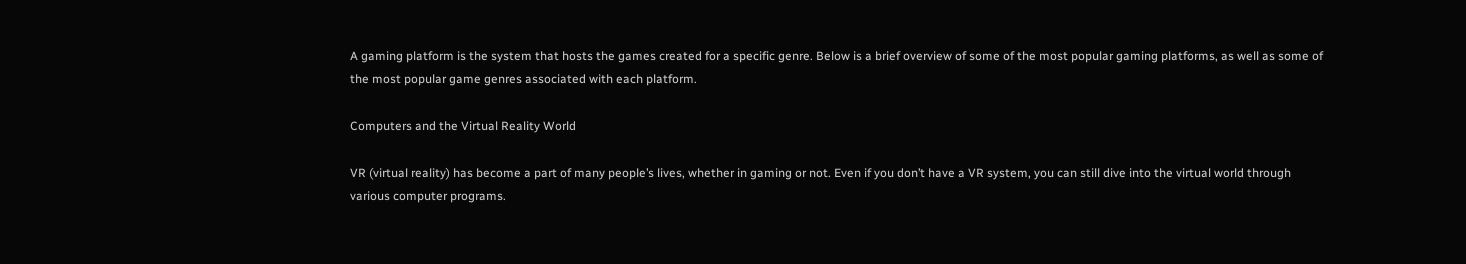A gaming platform is the system that hosts the games created for a specific genre. Below is a brief overview of some of the most popular gaming platforms, as well as some of the most popular game genres associated with each platform.

Computers and the Virtual Reality World

VR (virtual reality) has become a part of many people’s lives, whether in gaming or not. Even if you don’t have a VR system, you can still dive into the virtual world through various computer programs.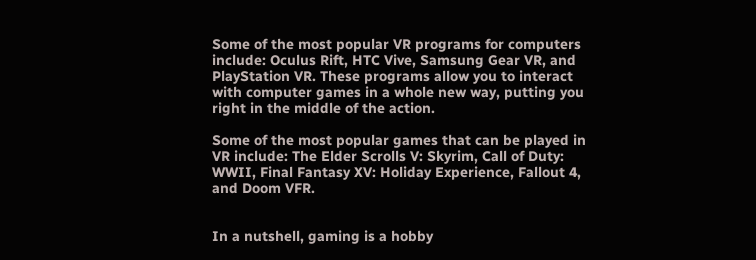Some of the most popular VR programs for computers include: Oculus Rift, HTC Vive, Samsung Gear VR, and PlayStation VR. These programs allow you to interact with computer games in a whole new way, putting you right in the middle of the action.

Some of the most popular games that can be played in VR include: The Elder Scrolls V: Skyrim, Call of Duty: WWII, Final Fantasy XV: Holiday Experience, Fallout 4, and Doom VFR.


In a nutshell, gaming is a hobby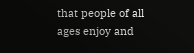that people of all ages enjoy and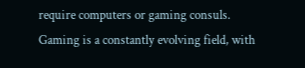require computers or gaming consuls. Gaming is a constantly evolving field, with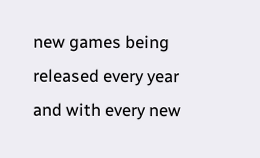new games being released every year and with every new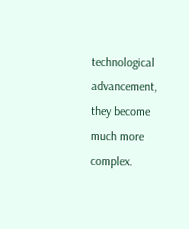technological advancement, they become much more complex.